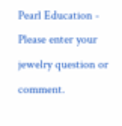Pearl Education - Please enter your jewelry question or comment.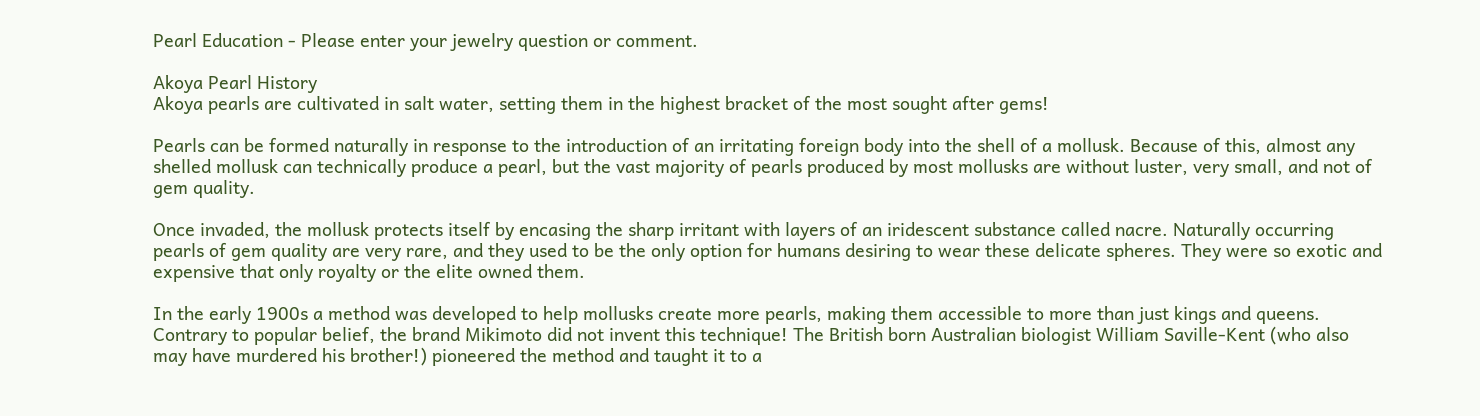Pearl Education - Please enter your jewelry question or comment.

Akoya Pearl History
Akoya pearls are cultivated in salt water, setting them in the highest bracket of the most sought after gems!

Pearls can be formed naturally in response to the introduction of an irritating foreign body into the shell of a mollusk. Because of this, almost any shelled mollusk can technically produce a pearl, but the vast majority of pearls produced by most mollusks are without luster, very small, and not of gem quality.

Once invaded, the mollusk protects itself by encasing the sharp irritant with layers of an iridescent substance called nacre. Naturally occurring pearls of gem quality are very rare, and they used to be the only option for humans desiring to wear these delicate spheres. They were so exotic and expensive that only royalty or the elite owned them.

In the early 1900s a method was developed to help mollusks create more pearls, making them accessible to more than just kings and queens. Contrary to popular belief, the brand Mikimoto did not invent this technique! The British born Australian biologist William Saville-Kent (who also may have murdered his brother!) pioneered the method and taught it to a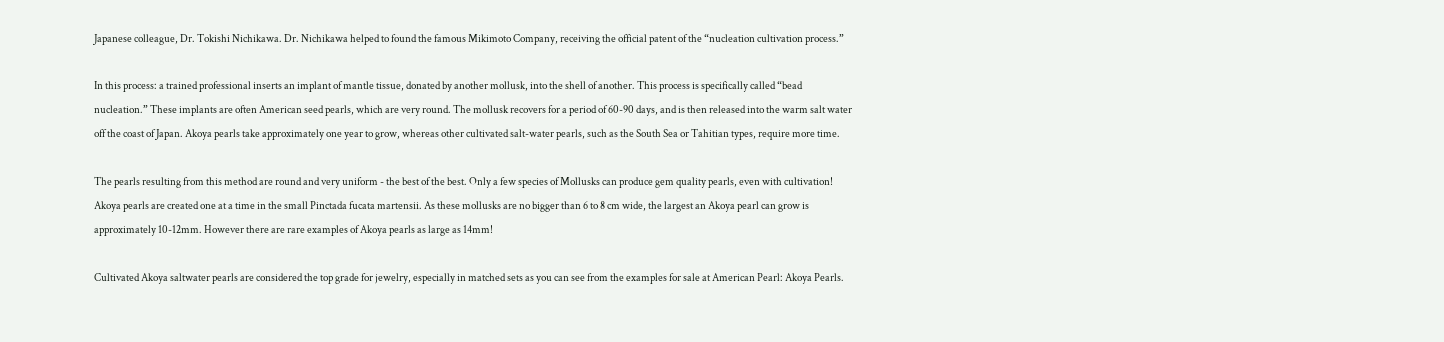Japanese colleague, Dr. Tokishi Nichikawa. Dr. Nichikawa helped to found the famous Mikimoto Company, receiving the official patent of the “nucleation cultivation process.”

In this process: a trained professional inserts an implant of mantle tissue, donated by another mollusk, into the shell of another. This process is specifically called “bead nucleation.” These implants are often American seed pearls, which are very round. The mollusk recovers for a period of 60-90 days, and is then released into the warm salt water off the coast of Japan. Akoya pearls take approximately one year to grow, whereas other cultivated salt-water pearls, such as the South Sea or Tahitian types, require more time.

The pearls resulting from this method are round and very uniform - the best of the best. Only a few species of Mollusks can produce gem quality pearls, even with cultivation! Akoya pearls are created one at a time in the small Pinctada fucata martensii. As these mollusks are no bigger than 6 to 8 cm wide, the largest an Akoya pearl can grow is approximately 10-12mm. However there are rare examples of Akoya pearls as large as 14mm!

Cultivated Akoya saltwater pearls are considered the top grade for jewelry, especially in matched sets as you can see from the examples for sale at American Pearl: Akoya Pearls.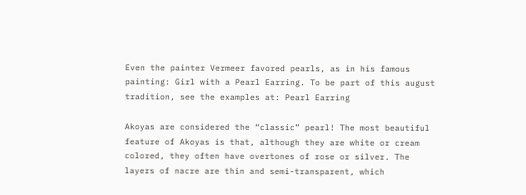Even the painter Vermeer favored pearls, as in his famous painting: Girl with a Pearl Earring. To be part of this august tradition, see the examples at: Pearl Earring

Akoyas are considered the “classic” pearl! The most beautiful feature of Akoyas is that, although they are white or cream colored, they often have overtones of rose or silver. The layers of nacre are thin and semi-transparent, which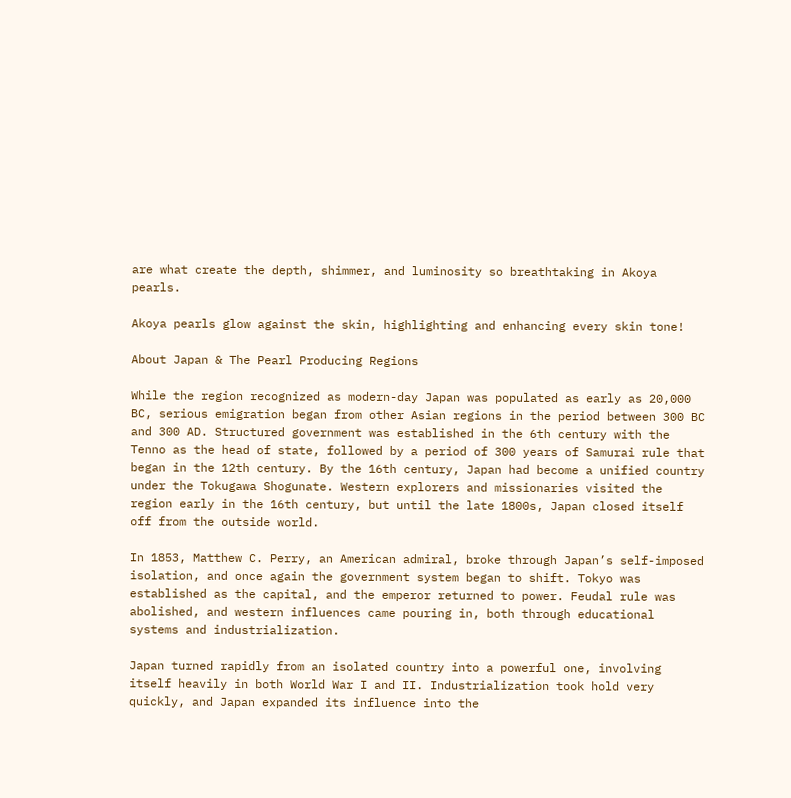are what create the depth, shimmer, and luminosity so breathtaking in Akoya pearls.

Akoya pearls glow against the skin, highlighting and enhancing every skin tone!

About Japan & The Pearl Producing Regions

While the region recognized as modern-day Japan was populated as early as 20,000 BC, serious emigration began from other Asian regions in the period between 300 BC and 300 AD. Structured government was established in the 6th century with the Tenno as the head of state, followed by a period of 300 years of Samurai rule that began in the 12th century. By the 16th century, Japan had become a unified country under the Tokugawa Shogunate. Western explorers and missionaries visited the region early in the 16th century, but until the late 1800s, Japan closed itself off from the outside world.

In 1853, Matthew C. Perry, an American admiral, broke through Japan’s self-imposed isolation, and once again the government system began to shift. Tokyo was established as the capital, and the emperor returned to power. Feudal rule was abolished, and western influences came pouring in, both through educational systems and industrialization.

Japan turned rapidly from an isolated country into a powerful one, involving itself heavily in both World War I and II. Industrialization took hold very quickly, and Japan expanded its influence into the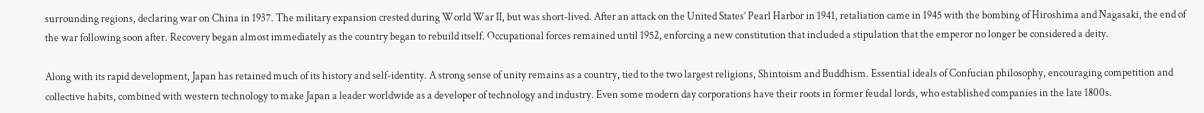surrounding regions, declaring war on China in 1937. The military expansion crested during World War II, but was short-lived. After an attack on the United States’ Pearl Harbor in 1941, retaliation came in 1945 with the bombing of Hiroshima and Nagasaki, the end of the war following soon after. Recovery began almost immediately as the country began to rebuild itself. Occupational forces remained until 1952, enforcing a new constitution that included a stipulation that the emperor no longer be considered a deity.

Along with its rapid development, Japan has retained much of its history and self-identity. A strong sense of unity remains as a country, tied to the two largest religions, Shintoism and Buddhism. Essential ideals of Confucian philosophy, encouraging competition and collective habits, combined with western technology to make Japan a leader worldwide as a developer of technology and industry. Even some modern day corporations have their roots in former feudal lords, who established companies in the late 1800s.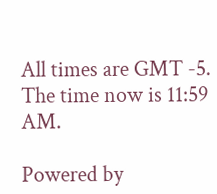All times are GMT -5. The time now is 11:59 AM.

Powered by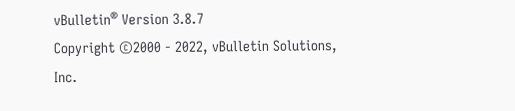vBulletin® Version 3.8.7
Copyright ©2000 - 2022, vBulletin Solutions, Inc.